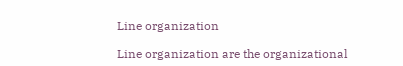Line organization

Line organization are the organizational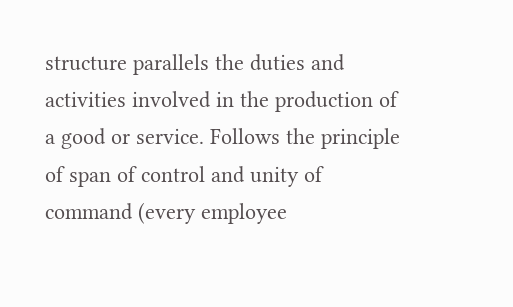structure parallels the duties and activities involved in the production of a good or service. Follows the principle of span of control and unity of command (every employee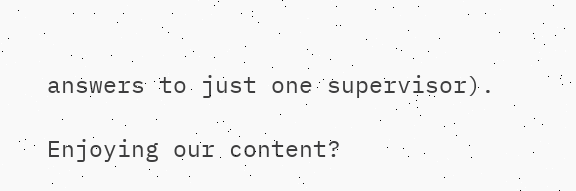answers to just one supervisor).

Enjoying our content?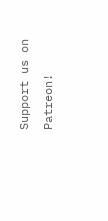Support us on Patreon!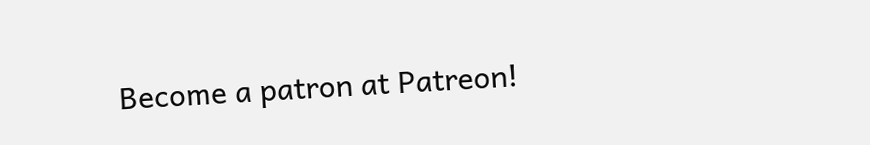Become a patron at Patreon!